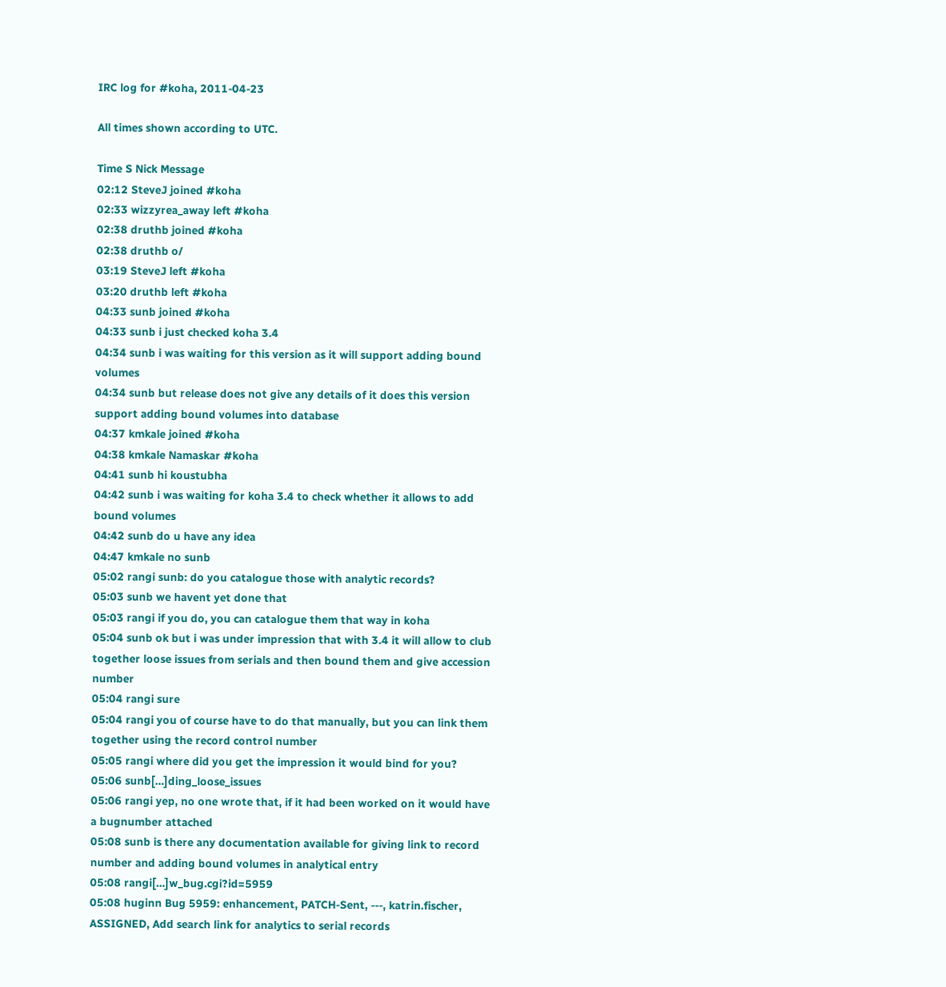IRC log for #koha, 2011-04-23

All times shown according to UTC.

Time S Nick Message
02:12 SteveJ joined #koha
02:33 wizzyrea_away left #koha
02:38 druthb joined #koha
02:38 druthb o/
03:19 SteveJ left #koha
03:20 druthb left #koha
04:33 sunb joined #koha
04:33 sunb i just checked koha 3.4
04:34 sunb i was waiting for this version as it will support adding bound volumes
04:34 sunb but release does not give any details of it does this version support adding bound volumes into database
04:37 kmkale joined #koha
04:38 kmkale Namaskar #koha
04:41 sunb hi koustubha
04:42 sunb i was waiting for koha 3.4 to check whether it allows to add bound volumes
04:42 sunb do u have any idea
04:47 kmkale no sunb
05:02 rangi sunb: do you catalogue those with analytic records?
05:03 sunb we havent yet done that
05:03 rangi if you do, you can catalogue them that way in koha
05:04 sunb ok but i was under impression that with 3.4 it will allow to club together loose issues from serials and then bound them and give accession number
05:04 rangi sure
05:04 rangi you of course have to do that manually, but you can link them together using the record control number
05:05 rangi where did you get the impression it would bind for you?
05:06 sunb[…]ding_loose_issues
05:06 rangi yep, no one wrote that, if it had been worked on it would have a bugnumber attached
05:08 sunb is there any documentation available for giving link to record number and adding bound volumes in analytical entry
05:08 rangi[…]w_bug.cgi?id=5959
05:08 huginn Bug 5959: enhancement, PATCH-Sent, ---, katrin.fischer, ASSIGNED, Add search link for analytics to serial records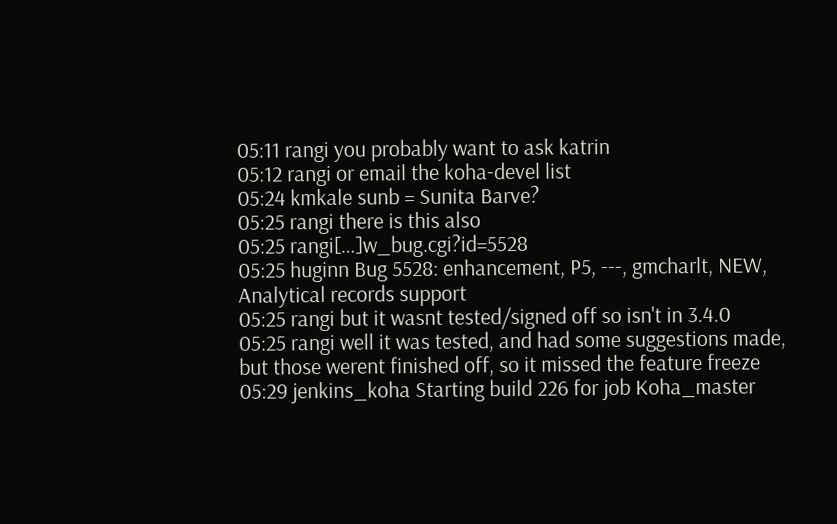05:11 rangi you probably want to ask katrin
05:12 rangi or email the koha-devel list
05:24 kmkale sunb = Sunita Barve?
05:25 rangi there is this also
05:25 rangi[…]w_bug.cgi?id=5528
05:25 huginn Bug 5528: enhancement, P5, ---, gmcharlt, NEW, Analytical records support
05:25 rangi but it wasnt tested/signed off so isn't in 3.4.0
05:25 rangi well it was tested, and had some suggestions made, but those werent finished off, so it missed the feature freeze
05:29 jenkins_koha Starting build 226 for job Koha_master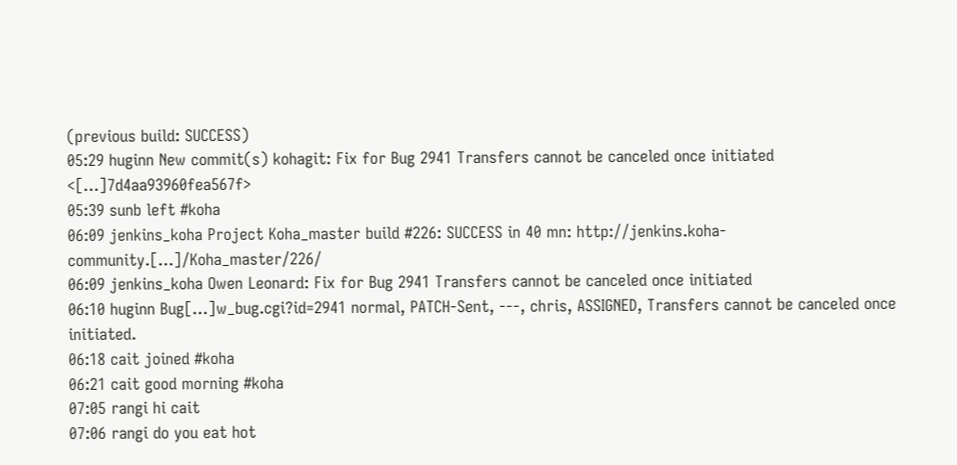(previous build: SUCCESS)
05:29 huginn New commit(s) kohagit: Fix for Bug 2941 Transfers cannot be canceled once initiated <[…]7d4aa93960fea567f>
05:39 sunb left #koha
06:09 jenkins_koha Project Koha_master build #226: SUCCESS in 40 mn: http://jenkins.koha-community.[…]/Koha_master/226/
06:09 jenkins_koha Owen Leonard: Fix for Bug 2941 Transfers cannot be canceled once initiated
06:10 huginn Bug[…]w_bug.cgi?id=2941 normal, PATCH-Sent, ---, chris, ASSIGNED, Transfers cannot be canceled once initiated.
06:18 cait joined #koha
06:21 cait good morning #koha
07:05 rangi hi cait
07:06 rangi do you eat hot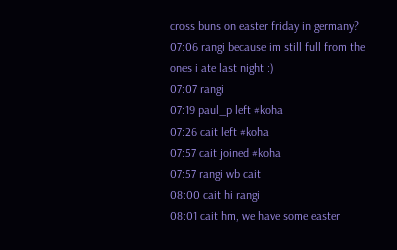cross buns on easter friday in germany?
07:06 rangi because im still full from the ones i ate last night :)
07:07 rangi
07:19 paul_p left #koha
07:26 cait left #koha
07:57 cait joined #koha
07:57 rangi wb cait
08:00 cait hi rangi
08:01 cait hm, we have some easter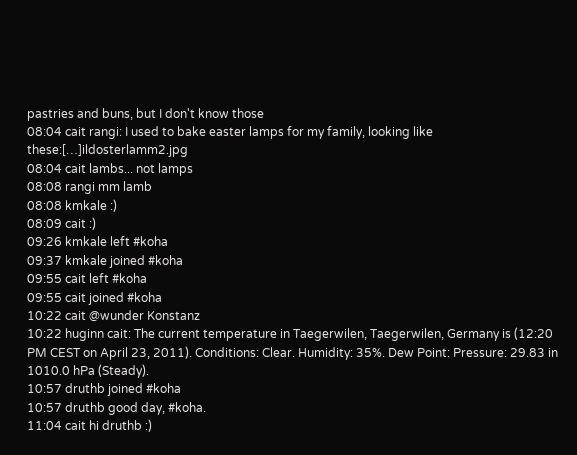pastries and buns, but I don't know those
08:04 cait rangi: I used to bake easter lamps for my family, looking like these:[…]ildosterlamm2.jpg
08:04 cait lambs... not lamps
08:08 rangi mm lamb
08:08 kmkale :)
08:09 cait :)
09:26 kmkale left #koha
09:37 kmkale joined #koha
09:55 cait left #koha
09:55 cait joined #koha
10:22 cait @wunder Konstanz
10:22 huginn cait: The current temperature in Taegerwilen, Taegerwilen, Germany is (12:20 PM CEST on April 23, 2011). Conditions: Clear. Humidity: 35%. Dew Point: Pressure: 29.83 in 1010.0 hPa (Steady).
10:57 druthb joined #koha
10:57 druthb good day, #koha.
11:04 cait hi druthb :)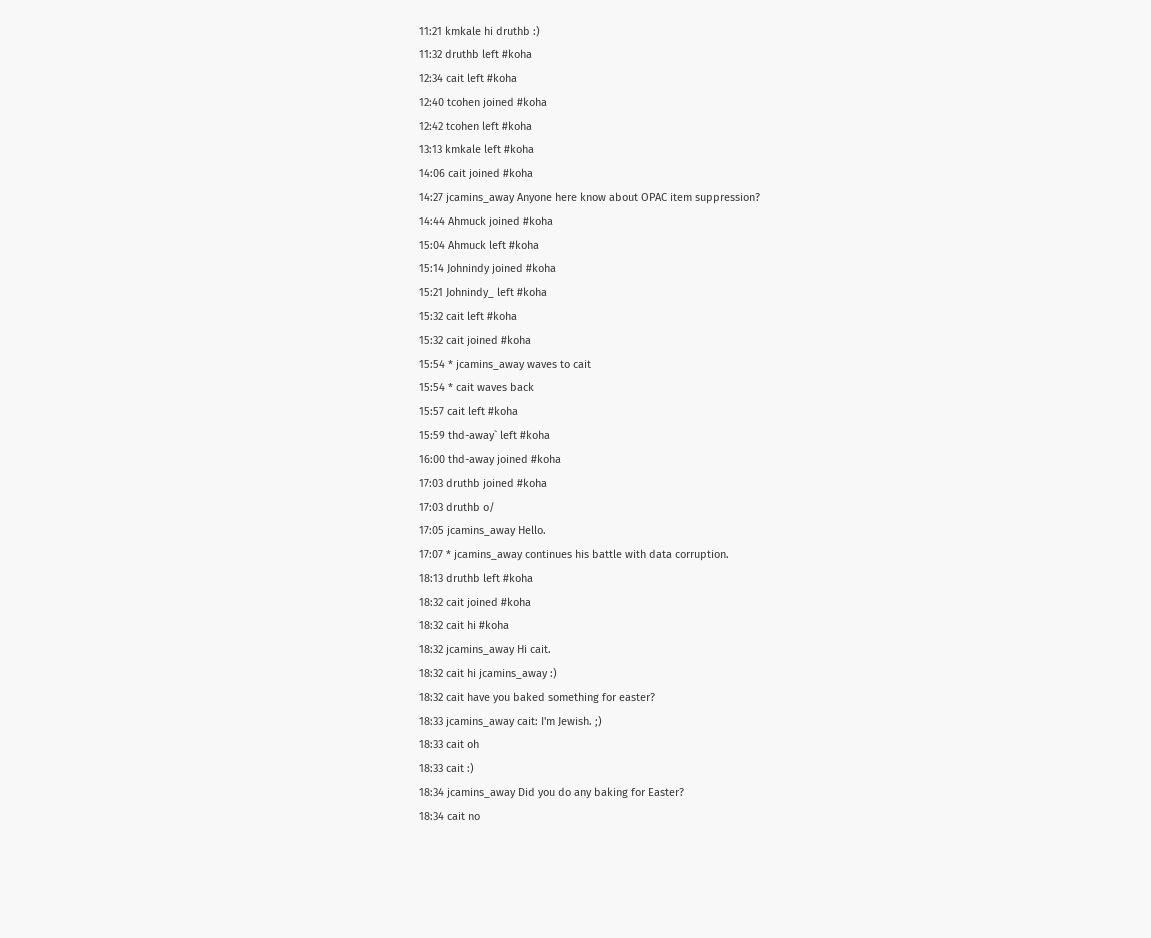11:21 kmkale hi druthb :)
11:32 druthb left #koha
12:34 cait left #koha
12:40 tcohen joined #koha
12:42 tcohen left #koha
13:13 kmkale left #koha
14:06 cait joined #koha
14:27 jcamins_away Anyone here know about OPAC item suppression?
14:44 Ahmuck joined #koha
15:04 Ahmuck left #koha
15:14 Johnindy joined #koha
15:21 Johnindy_ left #koha
15:32 cait left #koha
15:32 cait joined #koha
15:54 * jcamins_away waves to cait
15:54 * cait waves back
15:57 cait left #koha
15:59 thd-away` left #koha
16:00 thd-away joined #koha
17:03 druthb joined #koha
17:03 druthb o/
17:05 jcamins_away Hello.
17:07 * jcamins_away continues his battle with data corruption.
18:13 druthb left #koha
18:32 cait joined #koha
18:32 cait hi #koha
18:32 jcamins_away Hi cait.
18:32 cait hi jcamins_away :)
18:32 cait have you baked something for easter?
18:33 jcamins_away cait: I'm Jewish. ;)
18:33 cait oh
18:33 cait :)
18:34 jcamins_away Did you do any baking for Easter?
18:34 cait no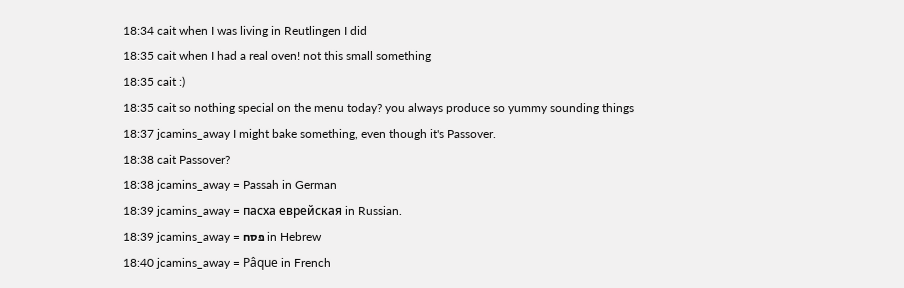18:34 cait when I was living in Reutlingen I did
18:35 cait when I had a real oven! not this small something
18:35 cait :)
18:35 cait so nothing special on the menu today? you always produce so yummy sounding things
18:37 jcamins_away I might bake something, even though it's Passover.
18:38 cait Passover?
18:38 jcamins_away = Passah in German
18:39 jcamins_away = пасха еврейская in Russian.
18:39 jcamins_away = פסח in Hebrew
18:40 jcamins_away = Pâque in French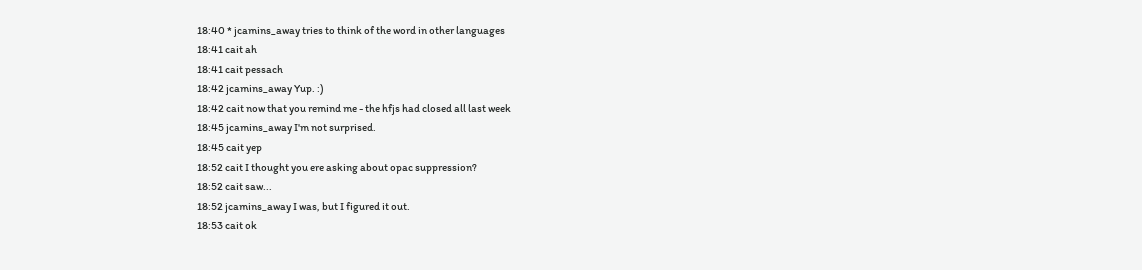18:40 * jcamins_away tries to think of the word in other languages
18:41 cait ah
18:41 cait pessach
18:42 jcamins_away Yup. :)
18:42 cait now that you remind me - the hfjs had closed all last week
18:45 jcamins_away I'm not surprised.
18:45 cait yep
18:52 cait I thought you ere asking about opac suppression?
18:52 cait saw...
18:52 jcamins_away I was, but I figured it out.
18:53 cait ok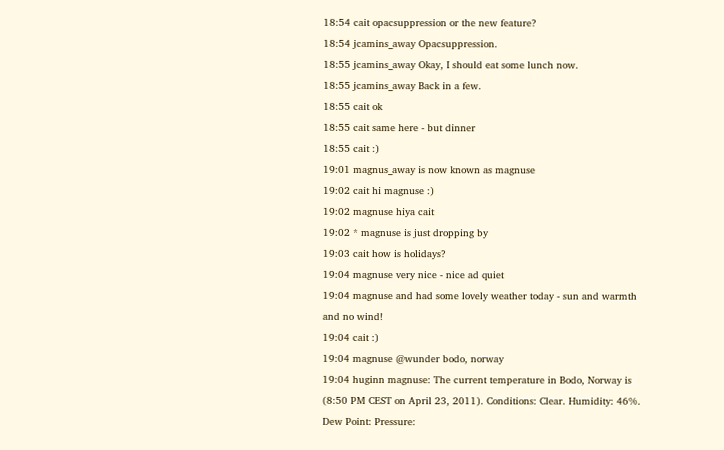18:54 cait opacsuppression or the new feature?
18:54 jcamins_away Opacsuppression.
18:55 jcamins_away Okay, I should eat some lunch now.
18:55 jcamins_away Back in a few.
18:55 cait ok
18:55 cait same here - but dinner
18:55 cait :)
19:01 magnus_away is now known as magnuse
19:02 cait hi magnuse :)
19:02 magnuse hiya cait
19:02 * magnuse is just dropping by
19:03 cait how is holidays?
19:04 magnuse very nice - nice ad quiet
19:04 magnuse and had some lovely weather today - sun and warmth and no wind!
19:04 cait :)
19:04 magnuse @wunder bodo, norway
19:04 huginn magnuse: The current temperature in Bodo, Norway is (8:50 PM CEST on April 23, 2011). Conditions: Clear. Humidity: 46%. Dew Point: Pressure: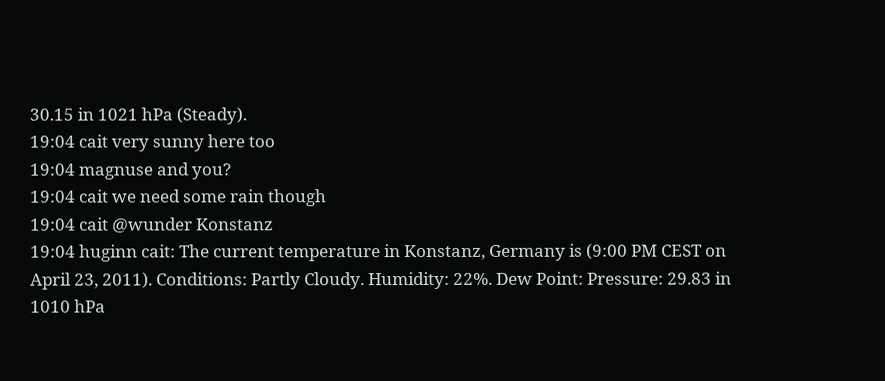30.15 in 1021 hPa (Steady).
19:04 cait very sunny here too
19:04 magnuse and you?
19:04 cait we need some rain though
19:04 cait @wunder Konstanz
19:04 huginn cait: The current temperature in Konstanz, Germany is (9:00 PM CEST on April 23, 2011). Conditions: Partly Cloudy. Humidity: 22%. Dew Point: Pressure: 29.83 in 1010 hPa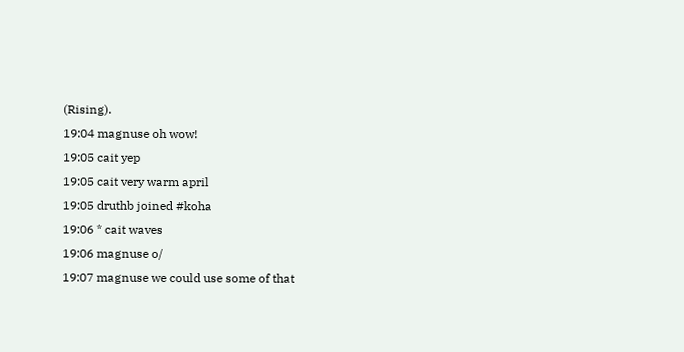(Rising).
19:04 magnuse oh wow!
19:05 cait yep
19:05 cait very warm april
19:05 druthb joined #koha
19:06 * cait waves
19:06 magnuse o/
19:07 magnuse we could use some of that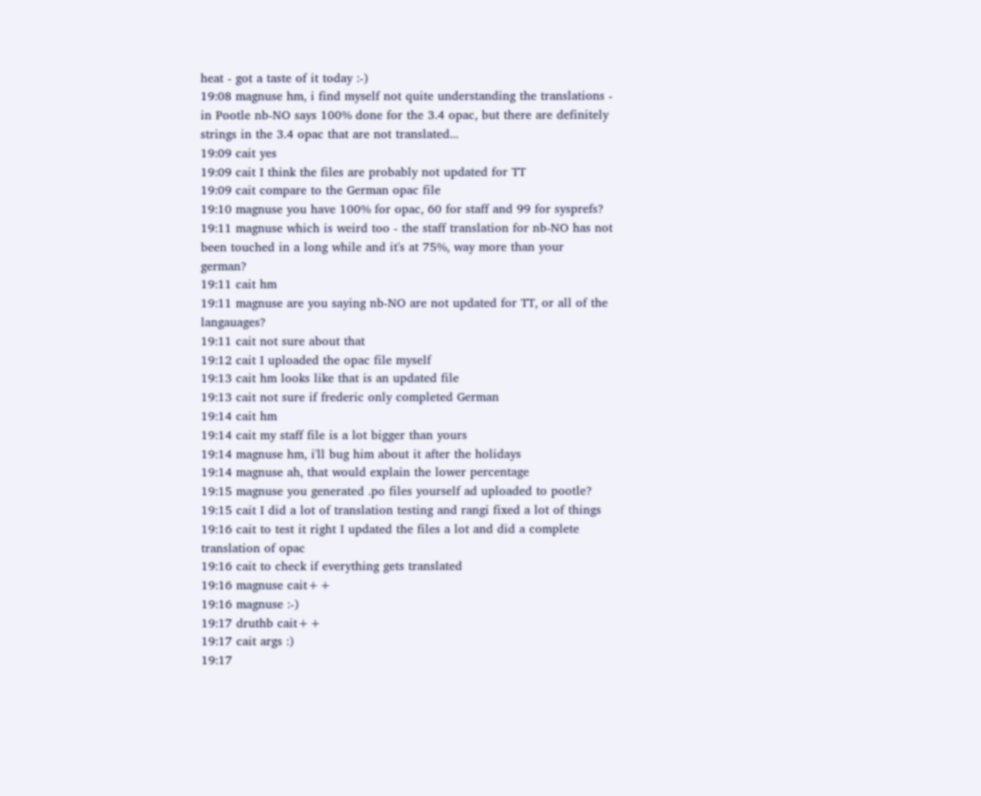heat - got a taste of it today :-)
19:08 magnuse hm, i find myself not quite understanding the translations - in Pootle nb-NO says 100% done for the 3.4 opac, but there are definitely strings in the 3.4 opac that are not translated...
19:09 cait yes
19:09 cait I think the files are probably not updated for TT
19:09 cait compare to the German opac file
19:10 magnuse you have 100% for opac, 60 for staff and 99 for sysprefs?
19:11 magnuse which is weird too - the staff translation for nb-NO has not been touched in a long while and it's at 75%, way more than your german?
19:11 cait hm
19:11 magnuse are you saying nb-NO are not updated for TT, or all of the langauages?
19:11 cait not sure about that
19:12 cait I uploaded the opac file myself
19:13 cait hm looks like that is an updated file
19:13 cait not sure if frederic only completed German
19:14 cait hm
19:14 cait my staff file is a lot bigger than yours
19:14 magnuse hm, i'll bug him about it after the holidays
19:14 magnuse ah, that would explain the lower percentage
19:15 magnuse you generated .po files yourself ad uploaded to pootle?
19:15 cait I did a lot of translation testing and rangi fixed a lot of things
19:16 cait to test it right I updated the files a lot and did a complete translation of opac
19:16 cait to check if everything gets translated
19:16 magnuse cait++
19:16 magnuse :-)
19:17 druthb cait++
19:17 cait args :)
19:17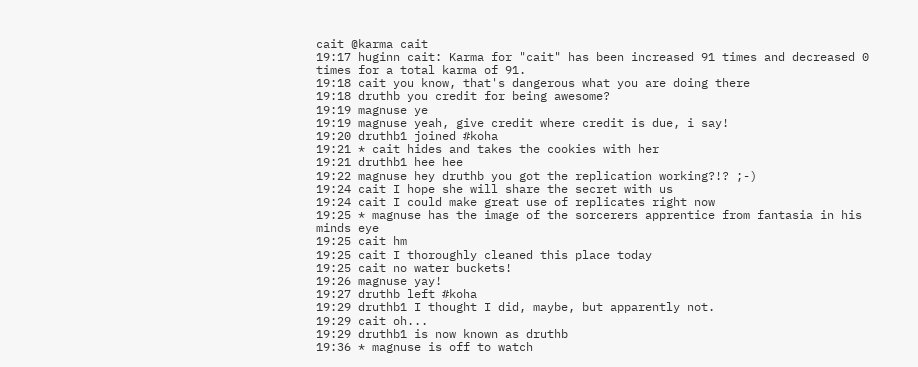cait @karma cait
19:17 huginn cait: Karma for "cait" has been increased 91 times and decreased 0 times for a total karma of 91.
19:18 cait you know, that's dangerous what you are doing there
19:18 druthb you credit for being awesome?
19:19 magnuse ye
19:19 magnuse yeah, give credit where credit is due, i say!
19:20 druthb1 joined #koha
19:21 * cait hides and takes the cookies with her
19:21 druthb1 hee hee
19:22 magnuse hey druthb you got the replication working?!? ;-)
19:24 cait I hope she will share the secret with us
19:24 cait I could make great use of replicates right now
19:25 * magnuse has the image of the sorcerers apprentice from fantasia in his minds eye
19:25 cait hm
19:25 cait I thoroughly cleaned this place today
19:25 cait no water buckets!
19:26 magnuse yay!
19:27 druthb left #koha
19:29 druthb1 I thought I did, maybe, but apparently not.
19:29 cait oh...
19:29 druthb1 is now known as druthb
19:36 * magnuse is off to watch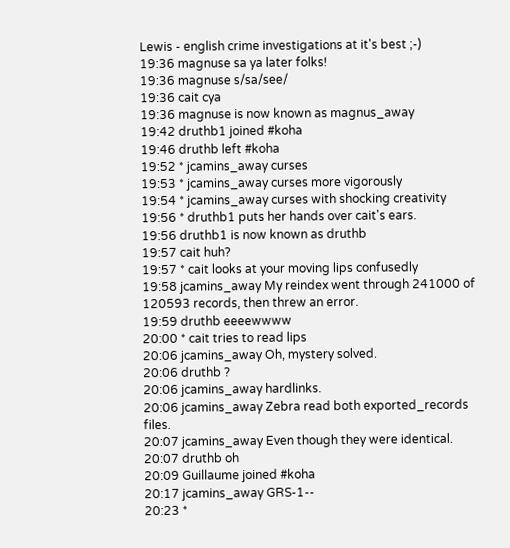Lewis - english crime investigations at it's best ;-)
19:36 magnuse sa ya later folks!
19:36 magnuse s/sa/see/
19:36 cait cya
19:36 magnuse is now known as magnus_away
19:42 druthb1 joined #koha
19:46 druthb left #koha
19:52 * jcamins_away curses
19:53 * jcamins_away curses more vigorously
19:54 * jcamins_away curses with shocking creativity
19:56 * druthb1 puts her hands over cait's ears.
19:56 druthb1 is now known as druthb
19:57 cait huh?
19:57 * cait looks at your moving lips confusedly
19:58 jcamins_away My reindex went through 241000 of 120593 records, then threw an error.
19:59 druthb eeeewwww
20:00 * cait tries to read lips
20:06 jcamins_away Oh, mystery solved.
20:06 druthb ?
20:06 jcamins_away hardlinks.
20:06 jcamins_away Zebra read both exported_records files.
20:07 jcamins_away Even though they were identical.
20:07 druthb oh
20:09 Guillaume joined #koha
20:17 jcamins_away GRS-1--
20:23 *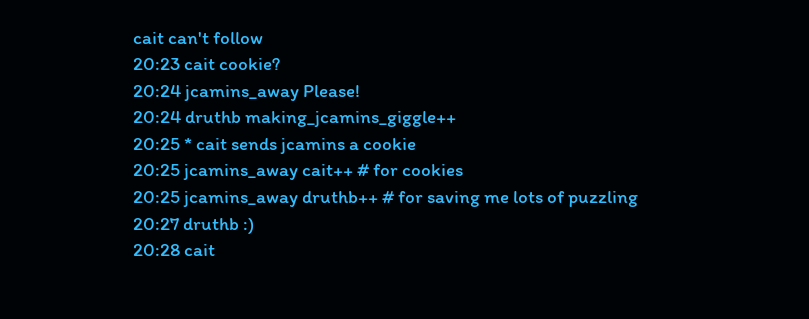cait can't follow
20:23 cait cookie?
20:24 jcamins_away Please!
20:24 druthb making_jcamins_giggle++
20:25 * cait sends jcamins a cookie
20:25 jcamins_away cait++ # for cookies
20:25 jcamins_away druthb++ # for saving me lots of puzzling
20:27 druthb :)
20:28 cait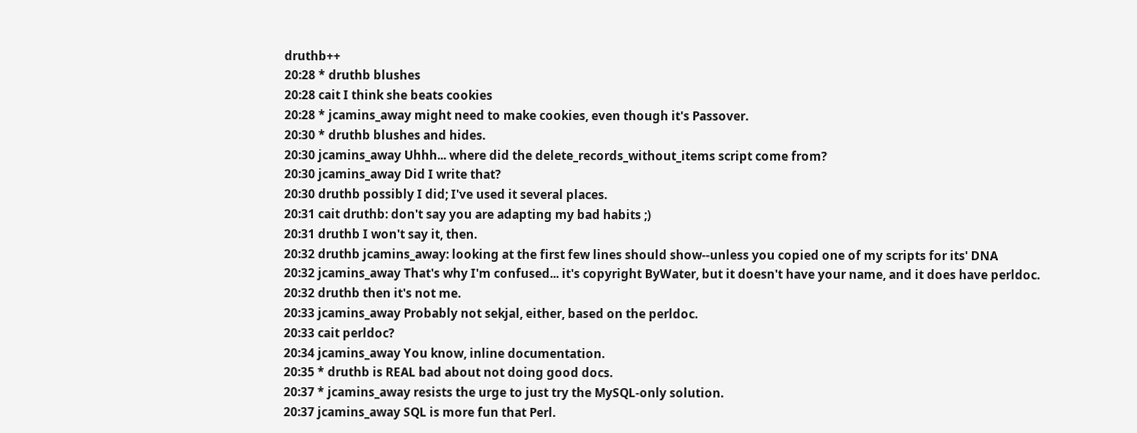druthb++
20:28 * druthb blushes
20:28 cait I think she beats cookies
20:28 * jcamins_away might need to make cookies, even though it's Passover.
20:30 * druthb blushes and hides.
20:30 jcamins_away Uhhh... where did the delete_records_without_items script come from?
20:30 jcamins_away Did I write that?
20:30 druthb possibly I did; I've used it several places.
20:31 cait druthb: don't say you are adapting my bad habits ;)
20:31 druthb I won't say it, then.
20:32 druthb jcamins_away: looking at the first few lines should show--unless you copied one of my scripts for its' DNA
20:32 jcamins_away That's why I'm confused... it's copyright ByWater, but it doesn't have your name, and it does have perldoc.
20:32 druthb then it's not me.
20:33 jcamins_away Probably not sekjal, either, based on the perldoc.
20:33 cait perldoc?
20:34 jcamins_away You know, inline documentation.
20:35 * druthb is REAL bad about not doing good docs.
20:37 * jcamins_away resists the urge to just try the MySQL-only solution.
20:37 jcamins_away SQL is more fun that Perl.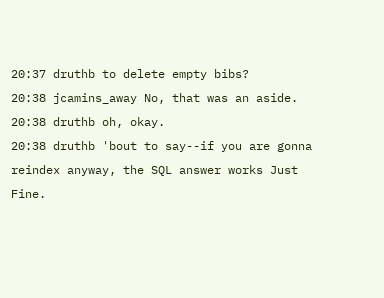20:37 druthb to delete empty bibs?
20:38 jcamins_away No, that was an aside.
20:38 druthb oh, okay.
20:38 druthb 'bout to say--if you are gonna reindex anyway, the SQL answer works Just Fine.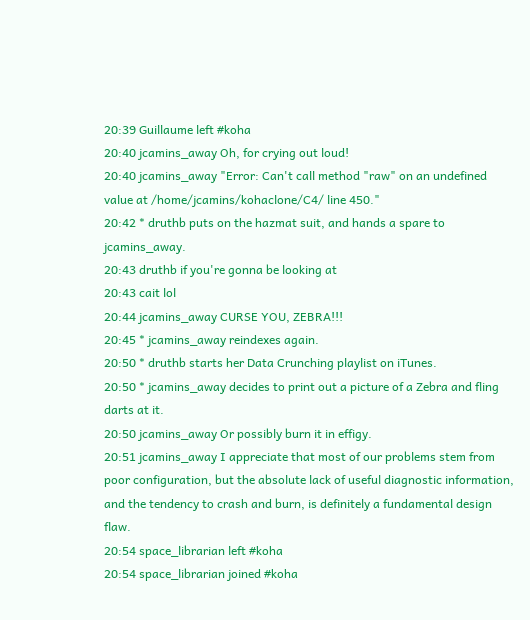20:39 Guillaume left #koha
20:40 jcamins_away Oh, for crying out loud!
20:40 jcamins_away "Error: Can't call method "raw" on an undefined value at /home/jcamins/kohaclone/C4/ line 450."
20:42 * druthb puts on the hazmat suit, and hands a spare to jcamins_away.
20:43 druthb if you're gonna be looking at
20:43 cait lol
20:44 jcamins_away CURSE YOU, ZEBRA!!!
20:45 * jcamins_away reindexes again.
20:50 * druthb starts her Data Crunching playlist on iTunes.
20:50 * jcamins_away decides to print out a picture of a Zebra and fling darts at it.
20:50 jcamins_away Or possibly burn it in effigy.
20:51 jcamins_away I appreciate that most of our problems stem from poor configuration, but the absolute lack of useful diagnostic information, and the tendency to crash and burn, is definitely a fundamental design flaw.
20:54 space_librarian left #koha
20:54 space_librarian joined #koha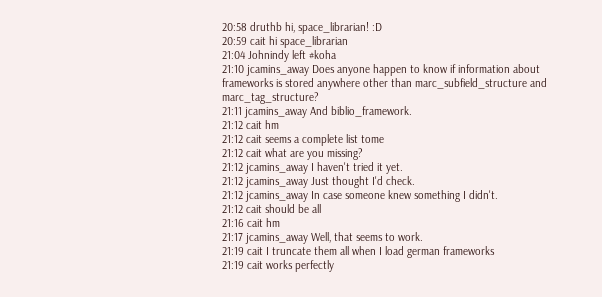20:58 druthb hi, space_librarian! :D
20:59 cait hi space_librarian
21:04 Johnindy left #koha
21:10 jcamins_away Does anyone happen to know if information about frameworks is stored anywhere other than marc_subfield_structure and marc_tag_structure?
21:11 jcamins_away And biblio_framework.
21:12 cait hm
21:12 cait seems a complete list tome
21:12 cait what are you missing?
21:12 jcamins_away I haven't tried it yet.
21:12 jcamins_away Just thought I'd check.
21:12 jcamins_away In case someone knew something I didn't.
21:12 cait should be all
21:16 cait hm
21:17 jcamins_away Well, that seems to work.
21:19 cait I truncate them all when I load german frameworks
21:19 cait works perfectly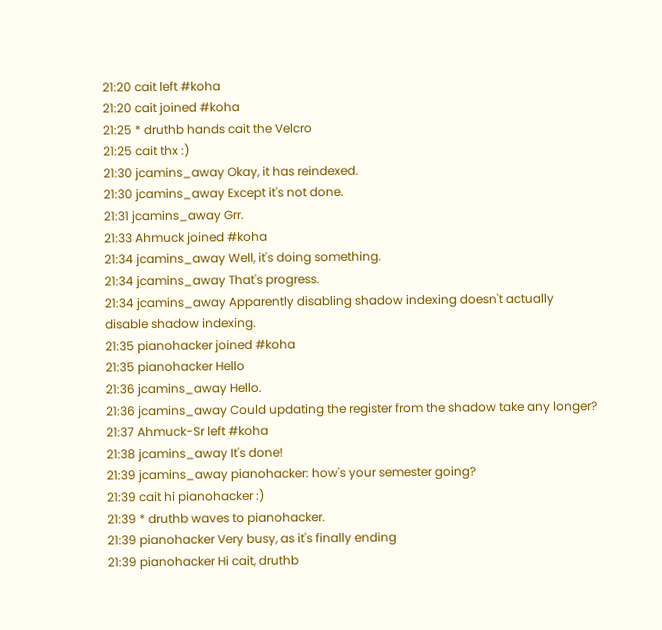21:20 cait left #koha
21:20 cait joined #koha
21:25 * druthb hands cait the Velcro
21:25 cait thx :)
21:30 jcamins_away Okay, it has reindexed.
21:30 jcamins_away Except it's not done.
21:31 jcamins_away Grr.
21:33 Ahmuck joined #koha
21:34 jcamins_away Well, it's doing something.
21:34 jcamins_away That's progress.
21:34 jcamins_away Apparently disabling shadow indexing doesn't actually disable shadow indexing.
21:35 pianohacker joined #koha
21:35 pianohacker Hello
21:36 jcamins_away Hello.
21:36 jcamins_away Could updating the register from the shadow take any longer?
21:37 Ahmuck-Sr left #koha
21:38 jcamins_away It's done!
21:39 jcamins_away pianohacker: how's your semester going?
21:39 cait hi pianohacker :)
21:39 * druthb waves to pianohacker.
21:39 pianohacker Very busy, as it's finally ending
21:39 pianohacker Hi cait, druthb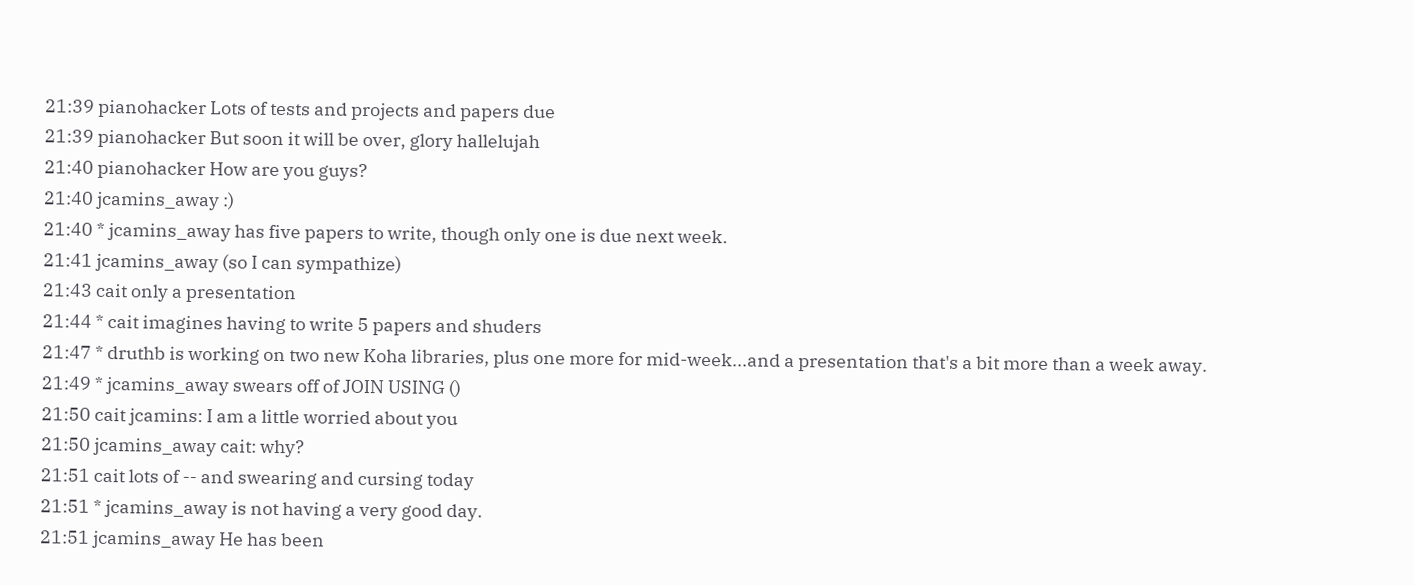21:39 pianohacker Lots of tests and projects and papers due
21:39 pianohacker But soon it will be over, glory hallelujah
21:40 pianohacker How are you guys?
21:40 jcamins_away :)
21:40 * jcamins_away has five papers to write, though only one is due next week.
21:41 jcamins_away (so I can sympathize)
21:43 cait only a presentation
21:44 * cait imagines having to write 5 papers and shuders
21:47 * druthb is working on two new Koha libraries, plus one more for mid-week...and a presentation that's a bit more than a week away.
21:49 * jcamins_away swears off of JOIN USING ()
21:50 cait jcamins: I am a little worried about you
21:50 jcamins_away cait: why?
21:51 cait lots of -- and swearing and cursing today
21:51 * jcamins_away is not having a very good day.
21:51 jcamins_away He has been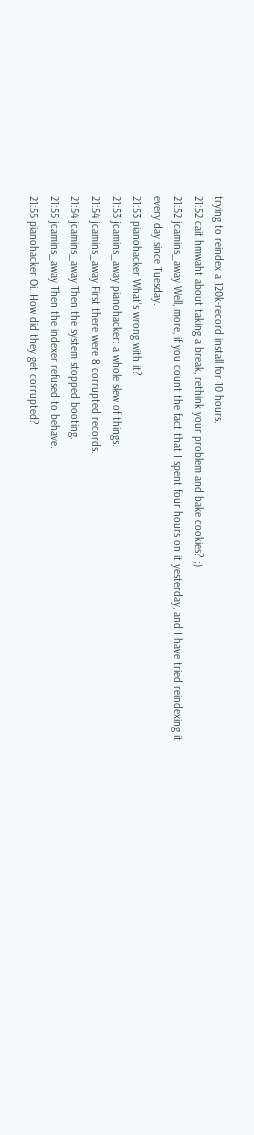trying to reindex a 120k-record install for 10 hours.
21:52 cait hmwaht about taking a break, rethink your problem and bake cookies? ;)
21:52 jcamins_away Well, more, if you count the fact that I spent four hours on it yesterday, and I have tried reindexing it every day since Tuesday.
21:53 pianohacker What's wrong with it?
21:53 jcamins_away pianohacker: a whole slew of things.
21:54 jcamins_away First there were 8 corrupted records.
21:54 jcamins_away Then the system stopped booting.
21:55 jcamins_away Then the indexer refused to behave.
21:55 pianohacker Oi. How did they get corrupted?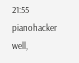21:55 pianohacker well,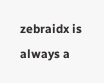zebraidx is always a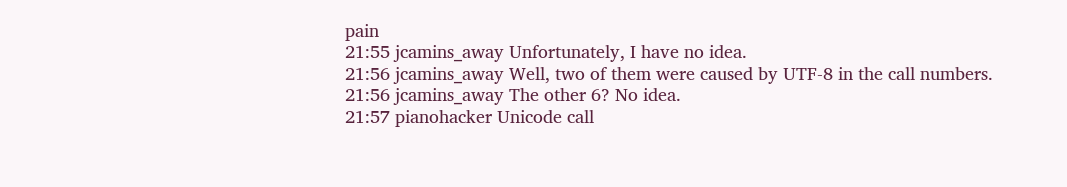pain
21:55 jcamins_away Unfortunately, I have no idea.
21:56 jcamins_away Well, two of them were caused by UTF-8 in the call numbers.
21:56 jcamins_away The other 6? No idea.
21:57 pianohacker Unicode call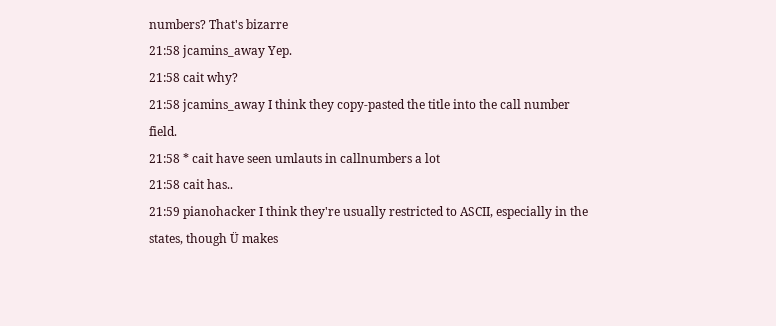numbers? That's bizarre
21:58 jcamins_away Yep.
21:58 cait why?
21:58 jcamins_away I think they copy-pasted the title into the call number field.
21:58 * cait have seen umlauts in callnumbers a lot
21:58 cait has..
21:59 pianohacker I think they're usually restricted to ASCII, especially in the states, though Ü makes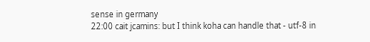sense in germany
22:00 cait jcamins: but I think koha can handle that - utf-8 in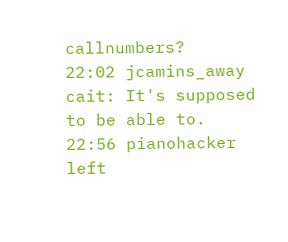callnumbers?
22:02 jcamins_away cait: It's supposed to be able to.
22:56 pianohacker left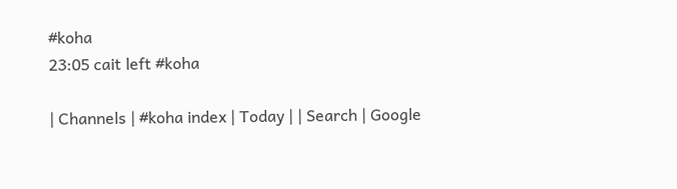#koha
23:05 cait left #koha

| Channels | #koha index | Today | | Search | Google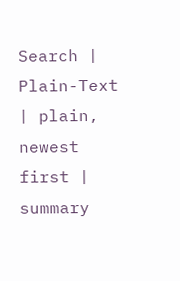Search | Plain-Text | plain, newest first | summary